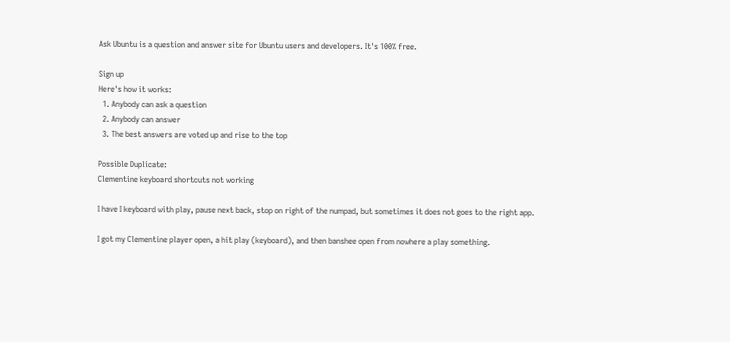Ask Ubuntu is a question and answer site for Ubuntu users and developers. It's 100% free.

Sign up
Here's how it works:
  1. Anybody can ask a question
  2. Anybody can answer
  3. The best answers are voted up and rise to the top

Possible Duplicate:
Clementine keyboard shortcuts not working

I have I keyboard with play, pause next back, stop on right of the numpad, but sometimes it does not goes to the right app.

I got my Clementine player open, a hit play (keyboard), and then banshee open from nowhere a play something.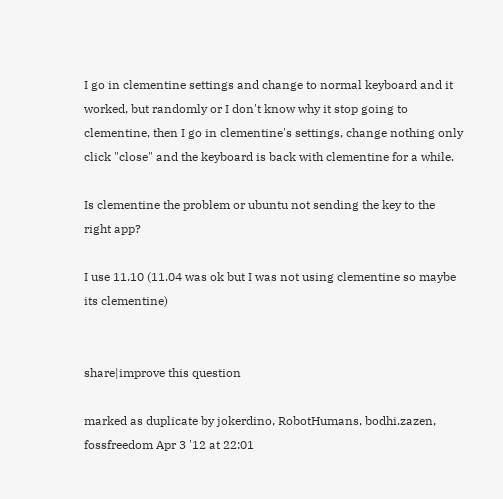I go in clementine settings and change to normal keyboard and it worked, but randomly or I don't know why it stop going to clementine, then I go in clementine's settings, change nothing only click "close" and the keyboard is back with clementine for a while.

Is clementine the problem or ubuntu not sending the key to the right app?

I use 11.10 (11.04 was ok but I was not using clementine so maybe its clementine)


share|improve this question

marked as duplicate by jokerdino, RobotHumans, bodhi.zazen, fossfreedom Apr 3 '12 at 22:01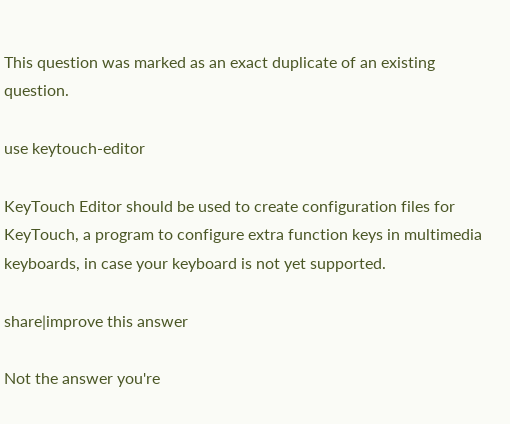This question was marked as an exact duplicate of an existing question.

use keytouch-editor

KeyTouch Editor should be used to create configuration files for KeyTouch, a program to configure extra function keys in multimedia keyboards, in case your keyboard is not yet supported.

share|improve this answer

Not the answer you're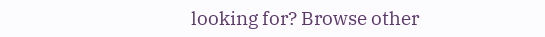looking for? Browse other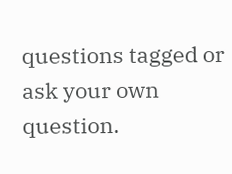questions tagged or ask your own question.